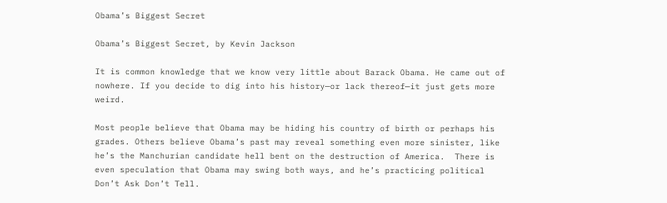Obama’s Biggest Secret

Obama’s Biggest Secret, by Kevin Jackson

It is common knowledge that we know very little about Barack Obama. He came out of nowhere. If you decide to dig into his history—or lack thereof—it just gets more weird.

Most people believe that Obama may be hiding his country of birth or perhaps his grades. Others believe Obama’s past may reveal something even more sinister, like he’s the Manchurian candidate hell bent on the destruction of America.  There is even speculation that Obama may swing both ways, and he’s practicing political Don’t Ask Don’t Tell.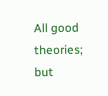All good theories; but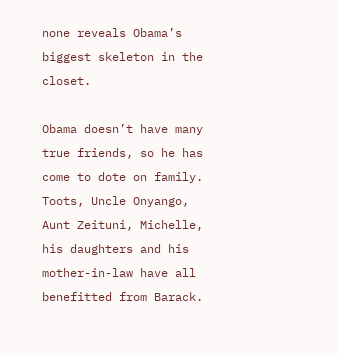none reveals Obama’s biggest skeleton in the closet.

Obama doesn’t have many true friends, so he has come to dote on family.   Toots, Uncle Onyango, Aunt Zeituni, Michelle, his daughters and his mother-in-law have all benefitted from Barack.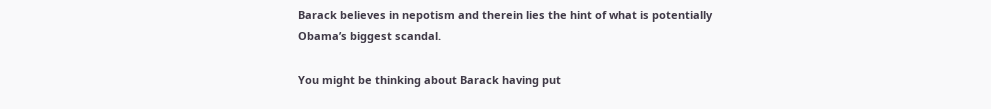Barack believes in nepotism and therein lies the hint of what is potentially Obama’s biggest scandal.

You might be thinking about Barack having put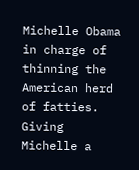Michelle Obama in charge of thinning the American herd of fatties.  Giving Michelle a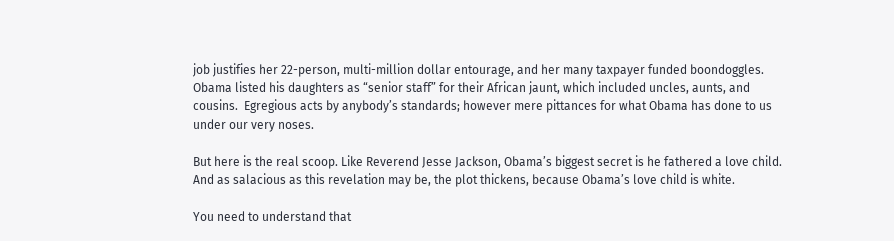job justifies her 22-person, multi-million dollar entourage, and her many taxpayer funded boondoggles.  Obama listed his daughters as “senior staff” for their African jaunt, which included uncles, aunts, and cousins.  Egregious acts by anybody’s standards; however mere pittances for what Obama has done to us under our very noses.

But here is the real scoop. Like Reverend Jesse Jackson, Obama’s biggest secret is he fathered a love child.  And as salacious as this revelation may be, the plot thickens, because Obama’s love child is white.

You need to understand that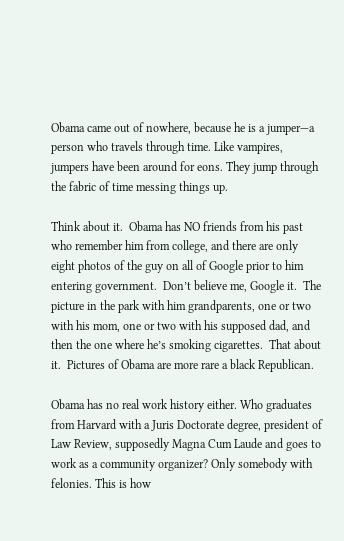Obama came out of nowhere, because he is a jumper—a person who travels through time. Like vampires, jumpers have been around for eons. They jump through the fabric of time messing things up.

Think about it.  Obama has NO friends from his past who remember him from college, and there are only eight photos of the guy on all of Google prior to him entering government.  Don’t believe me, Google it.  The picture in the park with him grandparents, one or two with his mom, one or two with his supposed dad, and then the one where he’s smoking cigarettes.  That about it.  Pictures of Obama are more rare a black Republican.

Obama has no real work history either. Who graduates from Harvard with a Juris Doctorate degree, president of Law Review, supposedly Magna Cum Laude and goes to work as a community organizer? Only somebody with felonies. This is how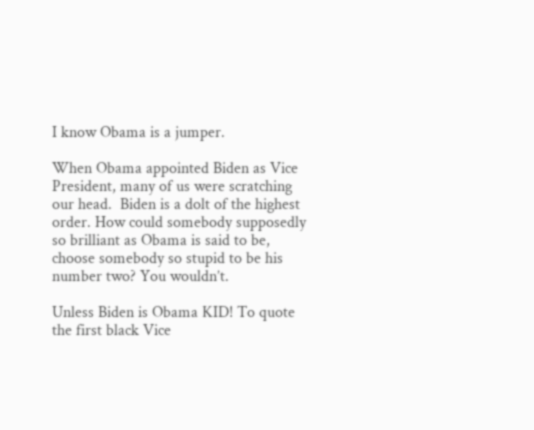I know Obama is a jumper.

When Obama appointed Biden as Vice President, many of us were scratching our head.  Biden is a dolt of the highest order. How could somebody supposedly so brilliant as Obama is said to be, choose somebody so stupid to be his number two? You wouldn’t.

Unless Biden is Obama KID! To quote the first black Vice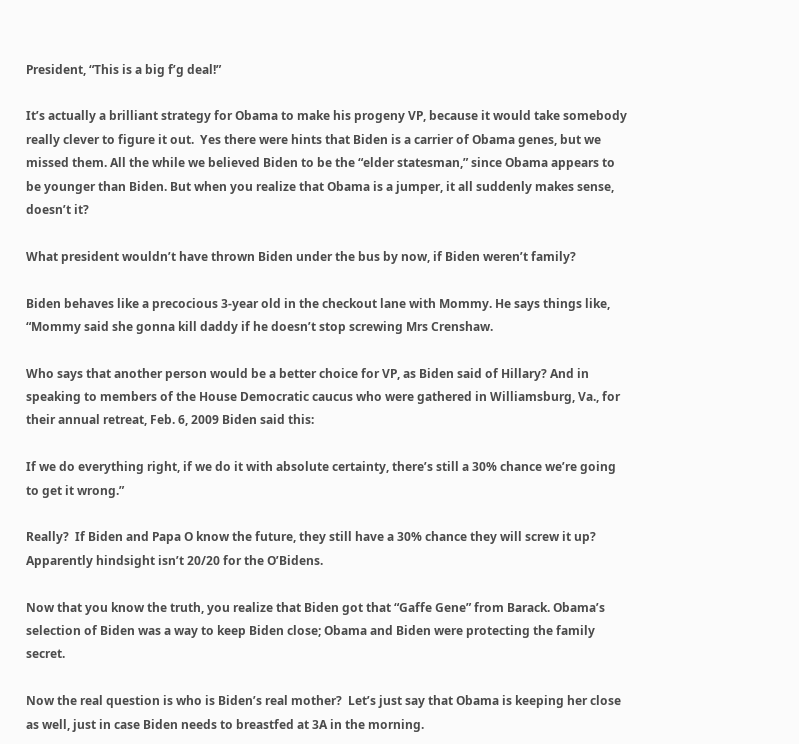President, “This is a big f’g deal!”

It’s actually a brilliant strategy for Obama to make his progeny VP, because it would take somebody really clever to figure it out.  Yes there were hints that Biden is a carrier of Obama genes, but we missed them. All the while we believed Biden to be the “elder statesman,” since Obama appears to be younger than Biden. But when you realize that Obama is a jumper, it all suddenly makes sense, doesn’t it?

What president wouldn’t have thrown Biden under the bus by now, if Biden weren’t family?

Biden behaves like a precocious 3-year old in the checkout lane with Mommy. He says things like, “Mommy said she gonna kill daddy if he doesn’t stop screwing Mrs Crenshaw.

Who says that another person would be a better choice for VP, as Biden said of Hillary? And in speaking to members of the House Democratic caucus who were gathered in Williamsburg, Va., for their annual retreat, Feb. 6, 2009 Biden said this:

If we do everything right, if we do it with absolute certainty, there’s still a 30% chance we’re going to get it wrong.”

Really?  If Biden and Papa O know the future, they still have a 30% chance they will screw it up? Apparently hindsight isn’t 20/20 for the O’Bidens.

Now that you know the truth, you realize that Biden got that “Gaffe Gene” from Barack. Obama’s selection of Biden was a way to keep Biden close; Obama and Biden were protecting the family secret.

Now the real question is who is Biden’s real mother?  Let’s just say that Obama is keeping her close as well, just in case Biden needs to breastfed at 3A in the morning.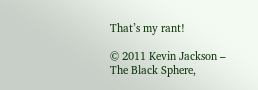That’s my rant!

© 2011 Kevin Jackson – The Black Sphere,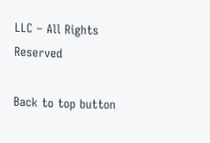LLC – All Rights Reserved

Back to top button